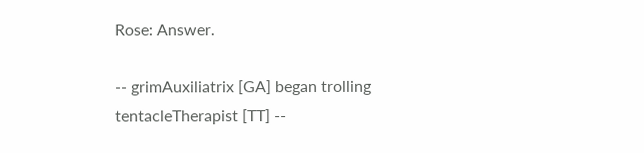Rose: Answer.

-- grimAuxiliatrix [GA] began trolling tentacleTherapist [TT] --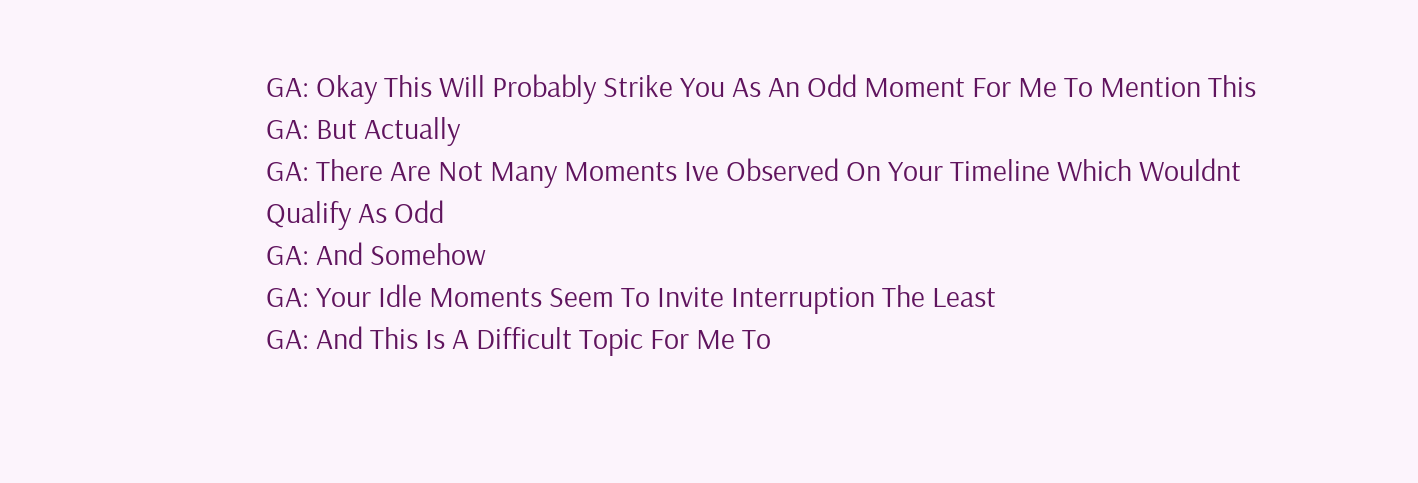GA: Okay This Will Probably Strike You As An Odd Moment For Me To Mention This
GA: But Actually
GA: There Are Not Many Moments Ive Observed On Your Timeline Which Wouldnt Qualify As Odd
GA: And Somehow
GA: Your Idle Moments Seem To Invite Interruption The Least
GA: And This Is A Difficult Topic For Me To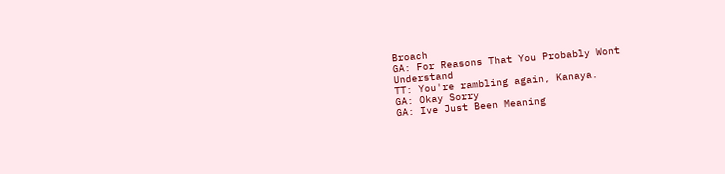Broach
GA: For Reasons That You Probably Wont Understand
TT: You're rambling again, Kanaya.
GA: Okay Sorry
GA: Ive Just Been Meaning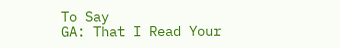To Say
GA: That I Read Your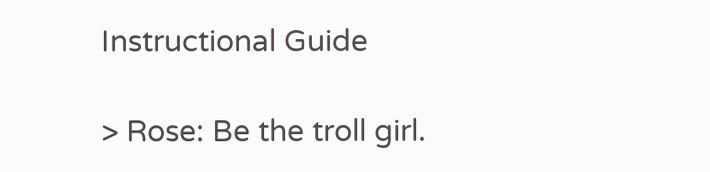Instructional Guide

> Rose: Be the troll girl.